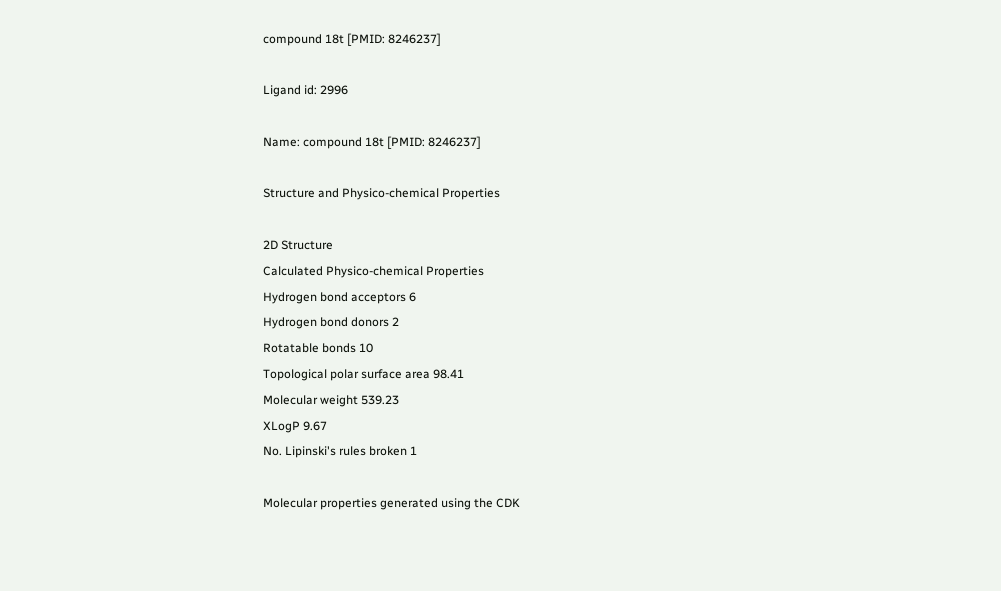compound 18t [PMID: 8246237]

Ligand id: 2996

Name: compound 18t [PMID: 8246237]

Structure and Physico-chemical Properties

2D Structure
Calculated Physico-chemical Properties
Hydrogen bond acceptors 6
Hydrogen bond donors 2
Rotatable bonds 10
Topological polar surface area 98.41
Molecular weight 539.23
XLogP 9.67
No. Lipinski's rules broken 1

Molecular properties generated using the CDK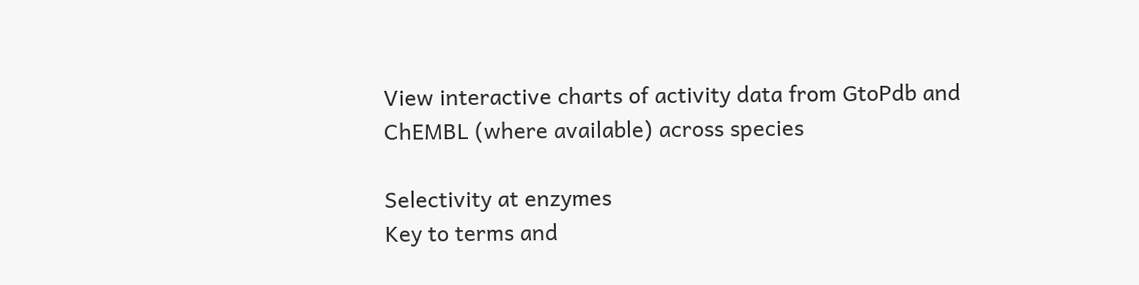View interactive charts of activity data from GtoPdb and ChEMBL (where available) across species

Selectivity at enzymes
Key to terms and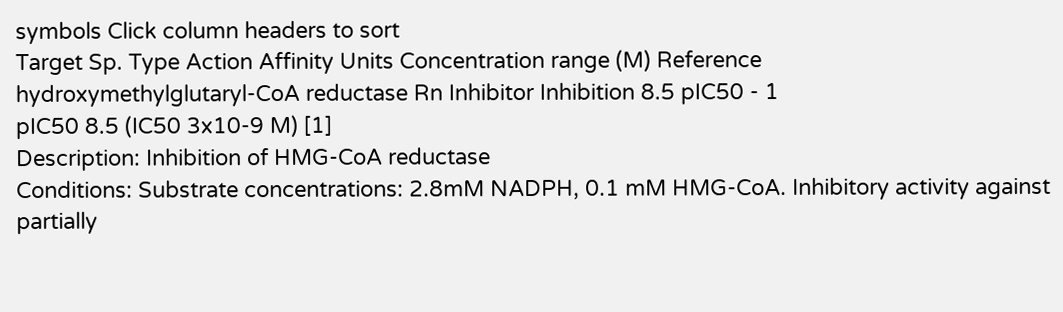symbols Click column headers to sort
Target Sp. Type Action Affinity Units Concentration range (M) Reference
hydroxymethylglutaryl-CoA reductase Rn Inhibitor Inhibition 8.5 pIC50 - 1
pIC50 8.5 (IC50 3x10-9 M) [1]
Description: Inhibition of HMG-CoA reductase
Conditions: Substrate concentrations: 2.8mM NADPH, 0.1 mM HMG-CoA. Inhibitory activity against partially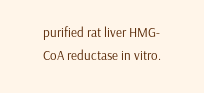purified rat liver HMG-CoA reductase in vitro.